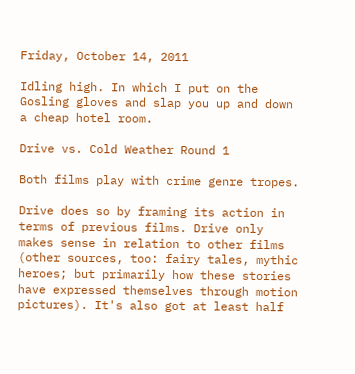Friday, October 14, 2011

Idling high. In which I put on the Gosling gloves and slap you up and down a cheap hotel room.

Drive vs. Cold Weather Round 1

Both films play with crime genre tropes.

Drive does so by framing its action in terms of previous films. Drive only makes sense in relation to other films (other sources, too: fairy tales, mythic heroes; but primarily how these stories have expressed themselves through motion pictures). It's also got at least half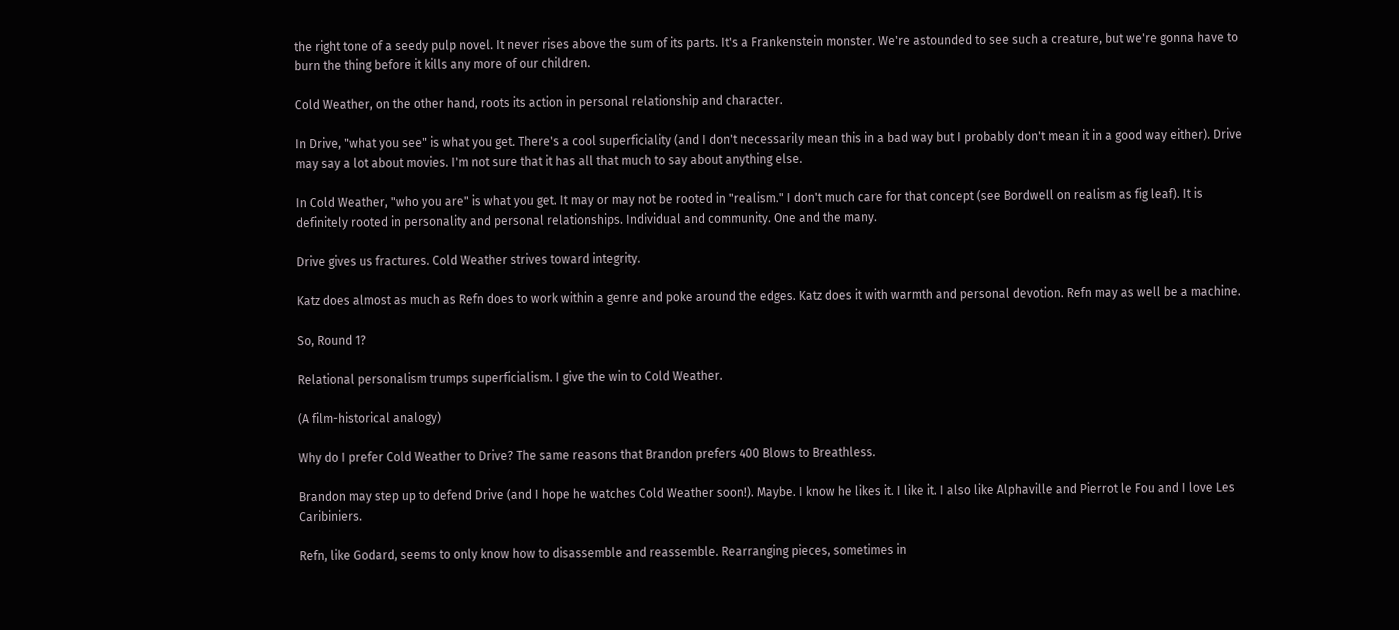the right tone of a seedy pulp novel. It never rises above the sum of its parts. It's a Frankenstein monster. We're astounded to see such a creature, but we're gonna have to burn the thing before it kills any more of our children.

Cold Weather, on the other hand, roots its action in personal relationship and character.

In Drive, "what you see" is what you get. There's a cool superficiality (and I don't necessarily mean this in a bad way but I probably don't mean it in a good way either). Drive may say a lot about movies. I'm not sure that it has all that much to say about anything else.

In Cold Weather, "who you are" is what you get. It may or may not be rooted in "realism." I don't much care for that concept (see Bordwell on realism as fig leaf). It is definitely rooted in personality and personal relationships. Individual and community. One and the many.

Drive gives us fractures. Cold Weather strives toward integrity.

Katz does almost as much as Refn does to work within a genre and poke around the edges. Katz does it with warmth and personal devotion. Refn may as well be a machine.

So, Round 1?

Relational personalism trumps superficialism. I give the win to Cold Weather.

(A film-historical analogy)

Why do I prefer Cold Weather to Drive? The same reasons that Brandon prefers 400 Blows to Breathless.

Brandon may step up to defend Drive (and I hope he watches Cold Weather soon!). Maybe. I know he likes it. I like it. I also like Alphaville and Pierrot le Fou and I love Les Caribiniers.

Refn, like Godard, seems to only know how to disassemble and reassemble. Rearranging pieces, sometimes in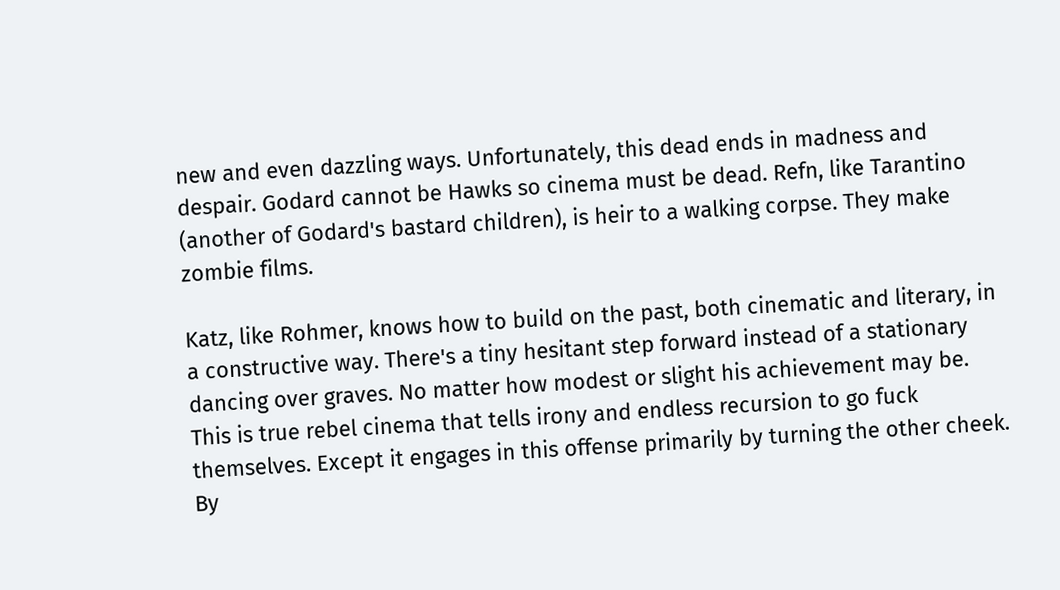new and even dazzling ways. Unfortunately, this dead ends in madness and despair. Godard cannot be Hawks so cinema must be dead. Refn, like Tarantino (another of Godard's bastard children), is heir to a walking corpse. They make zombie films.

Katz, like Rohmer, knows how to build on the past, both cinematic and literary, in a constructive way. There's a tiny hesitant step forward instead of a stationary dancing over graves. No matter how modest or slight his achievement may be. This is true rebel cinema that tells irony and endless recursion to go fuck themselves. Except it engages in this offense primarily by turning the other cheek. By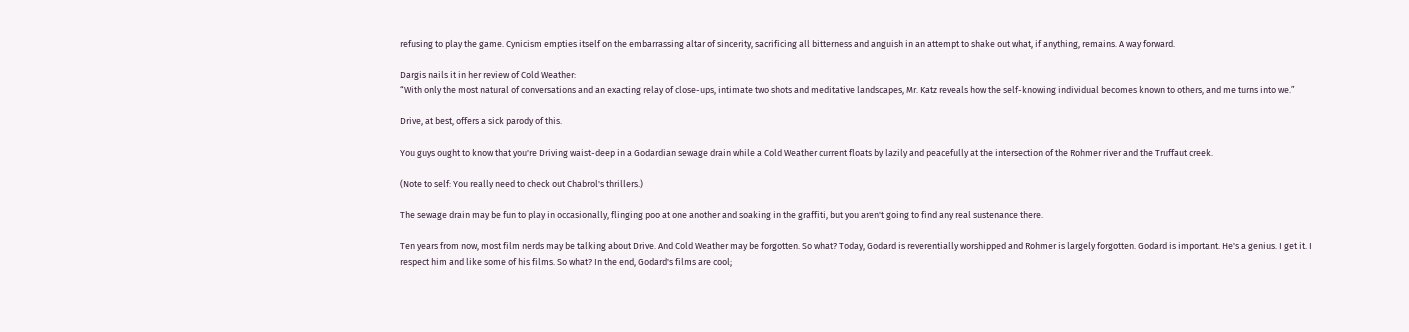refusing to play the game. Cynicism empties itself on the embarrassing altar of sincerity, sacrificing all bitterness and anguish in an attempt to shake out what, if anything, remains. A way forward.

Dargis nails it in her review of Cold Weather:
“With only the most natural of conversations and an exacting relay of close-ups, intimate two shots and meditative landscapes, Mr. Katz reveals how the self-knowing individual becomes known to others, and me turns into we.”

Drive, at best, offers a sick parody of this.

You guys ought to know that you're Driving waist-deep in a Godardian sewage drain while a Cold Weather current floats by lazily and peacefully at the intersection of the Rohmer river and the Truffaut creek.

(Note to self: You really need to check out Chabrol's thrillers.)

The sewage drain may be fun to play in occasionally, flinging poo at one another and soaking in the graffiti, but you aren't going to find any real sustenance there.

Ten years from now, most film nerds may be talking about Drive. And Cold Weather may be forgotten. So what? Today, Godard is reverentially worshipped and Rohmer is largely forgotten. Godard is important. He's a genius. I get it. I respect him and like some of his films. So what? In the end, Godard's films are cool;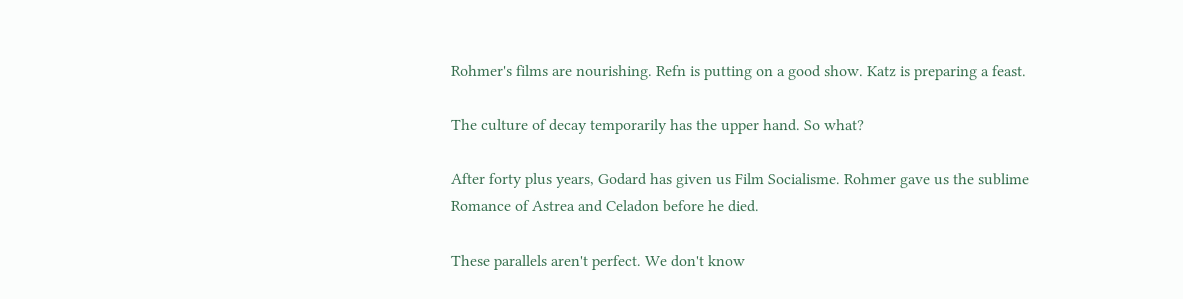Rohmer's films are nourishing. Refn is putting on a good show. Katz is preparing a feast.

The culture of decay temporarily has the upper hand. So what?

After forty plus years, Godard has given us Film Socialisme. Rohmer gave us the sublime Romance of Astrea and Celadon before he died.

These parallels aren't perfect. We don't know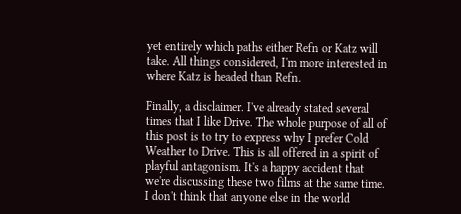yet entirely which paths either Refn or Katz will take. All things considered, I'm more interested in where Katz is headed than Refn.

Finally, a disclaimer. I've already stated several times that I like Drive. The whole purpose of all of this post is to try to express why I prefer Cold Weather to Drive. This is all offered in a spirit of playful antagonism. It's a happy accident that we're discussing these two films at the same time. I don't think that anyone else in the world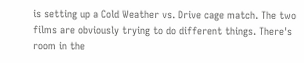is setting up a Cold Weather vs. Drive cage match. The two films are obviously trying to do different things. There's room in the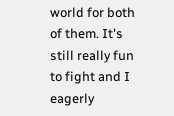world for both of them. It's still really fun to fight and I eagerly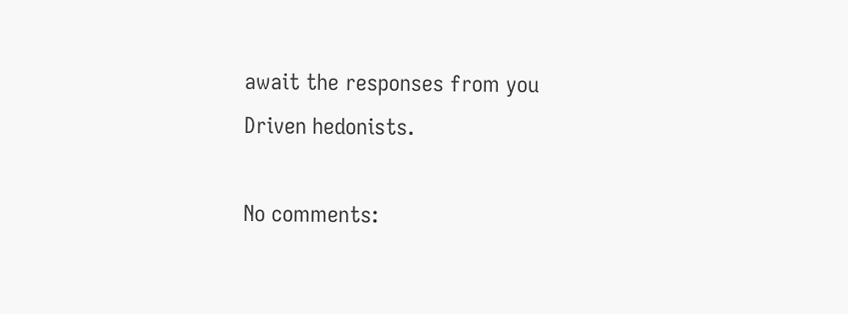await the responses from you Driven hedonists.

No comments: